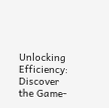Unlocking Efficiency: Discover the Game-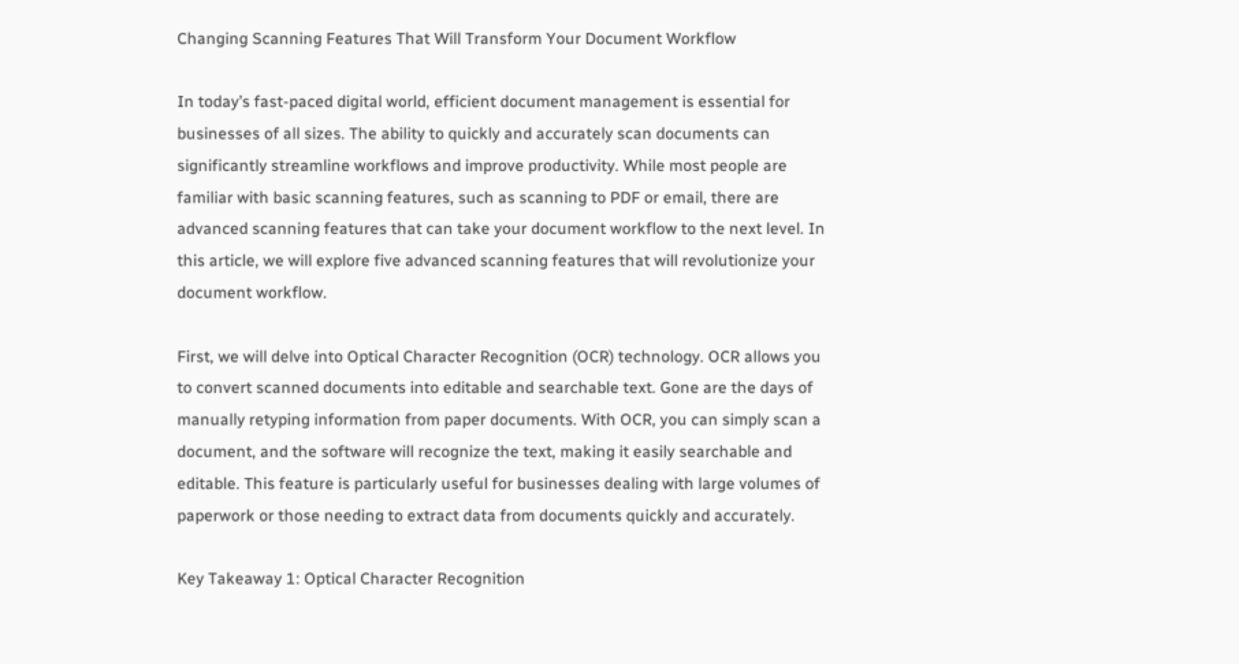Changing Scanning Features That Will Transform Your Document Workflow

In today’s fast-paced digital world, efficient document management is essential for businesses of all sizes. The ability to quickly and accurately scan documents can significantly streamline workflows and improve productivity. While most people are familiar with basic scanning features, such as scanning to PDF or email, there are advanced scanning features that can take your document workflow to the next level. In this article, we will explore five advanced scanning features that will revolutionize your document workflow.

First, we will delve into Optical Character Recognition (OCR) technology. OCR allows you to convert scanned documents into editable and searchable text. Gone are the days of manually retyping information from paper documents. With OCR, you can simply scan a document, and the software will recognize the text, making it easily searchable and editable. This feature is particularly useful for businesses dealing with large volumes of paperwork or those needing to extract data from documents quickly and accurately.

Key Takeaway 1: Optical Character Recognition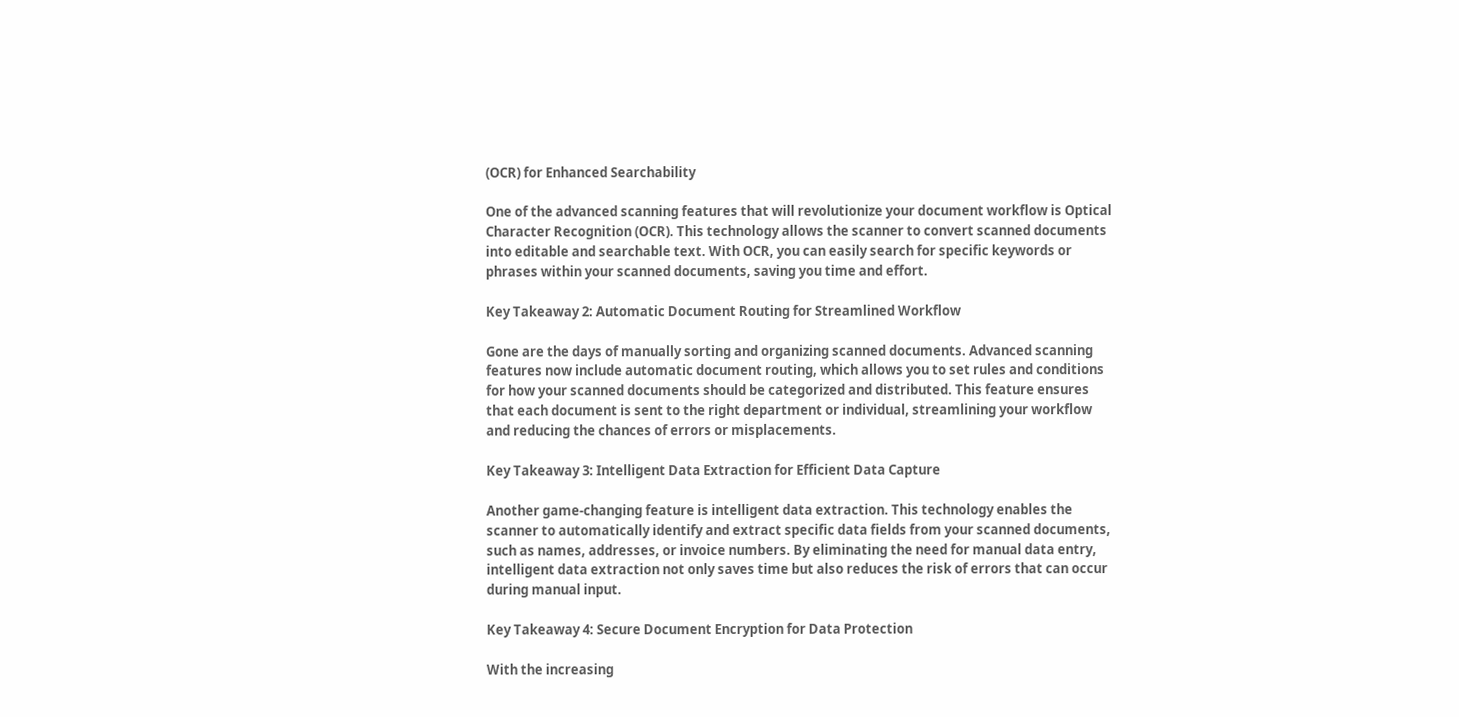(OCR) for Enhanced Searchability

One of the advanced scanning features that will revolutionize your document workflow is Optical Character Recognition (OCR). This technology allows the scanner to convert scanned documents into editable and searchable text. With OCR, you can easily search for specific keywords or phrases within your scanned documents, saving you time and effort.

Key Takeaway 2: Automatic Document Routing for Streamlined Workflow

Gone are the days of manually sorting and organizing scanned documents. Advanced scanning features now include automatic document routing, which allows you to set rules and conditions for how your scanned documents should be categorized and distributed. This feature ensures that each document is sent to the right department or individual, streamlining your workflow and reducing the chances of errors or misplacements.

Key Takeaway 3: Intelligent Data Extraction for Efficient Data Capture

Another game-changing feature is intelligent data extraction. This technology enables the scanner to automatically identify and extract specific data fields from your scanned documents, such as names, addresses, or invoice numbers. By eliminating the need for manual data entry, intelligent data extraction not only saves time but also reduces the risk of errors that can occur during manual input.

Key Takeaway 4: Secure Document Encryption for Data Protection

With the increasing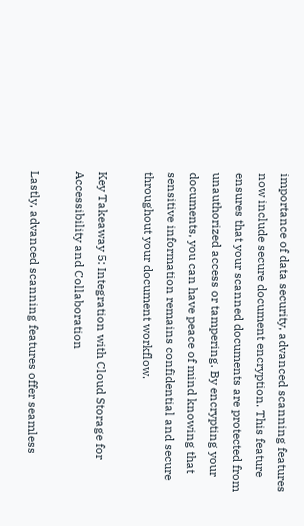importance of data security, advanced scanning features now include secure document encryption. This feature ensures that your scanned documents are protected from unauthorized access or tampering. By encrypting your documents, you can have peace of mind knowing that sensitive information remains confidential and secure throughout your document workflow.

Key Takeaway 5: Integration with Cloud Storage for Accessibility and Collaboration

Lastly, advanced scanning features offer seamless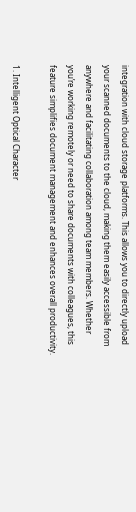integration with cloud storage platforms. This allows you to directly upload your scanned documents to the cloud, making them easily accessible from anywhere and facilitating collaboration among team members. Whether you’re working remotely or need to share documents with colleagues, this feature simplifies document management and enhances overall productivity.

1. Intelligent Optical Character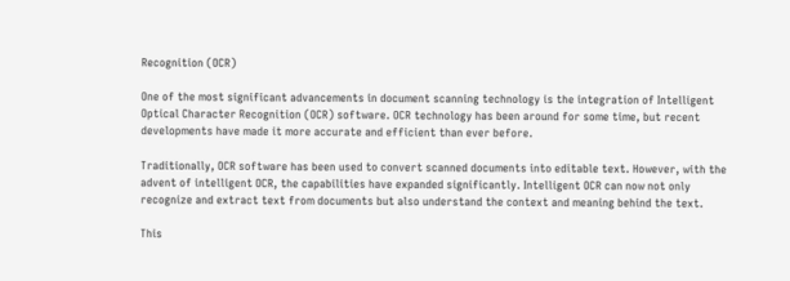Recognition (OCR)

One of the most significant advancements in document scanning technology is the integration of Intelligent Optical Character Recognition (OCR) software. OCR technology has been around for some time, but recent developments have made it more accurate and efficient than ever before.

Traditionally, OCR software has been used to convert scanned documents into editable text. However, with the advent of intelligent OCR, the capabilities have expanded significantly. Intelligent OCR can now not only recognize and extract text from documents but also understand the context and meaning behind the text.

This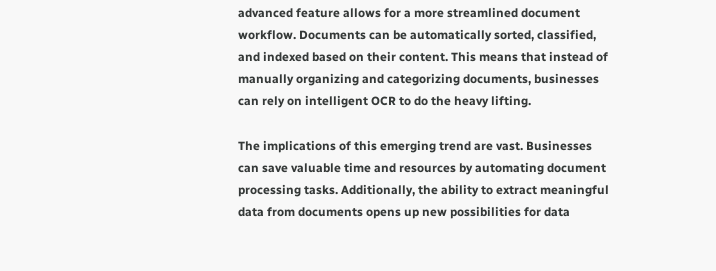advanced feature allows for a more streamlined document workflow. Documents can be automatically sorted, classified, and indexed based on their content. This means that instead of manually organizing and categorizing documents, businesses can rely on intelligent OCR to do the heavy lifting.

The implications of this emerging trend are vast. Businesses can save valuable time and resources by automating document processing tasks. Additionally, the ability to extract meaningful data from documents opens up new possibilities for data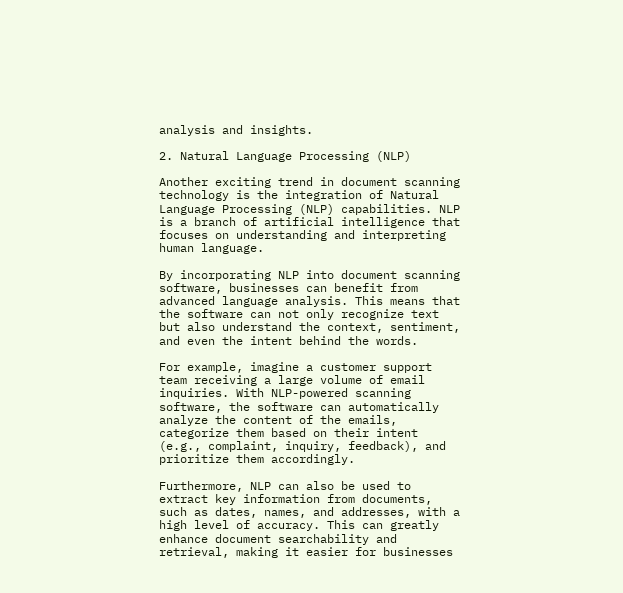analysis and insights.

2. Natural Language Processing (NLP)

Another exciting trend in document scanning technology is the integration of Natural Language Processing (NLP) capabilities. NLP is a branch of artificial intelligence that focuses on understanding and interpreting human language.

By incorporating NLP into document scanning software, businesses can benefit from advanced language analysis. This means that the software can not only recognize text but also understand the context, sentiment, and even the intent behind the words.

For example, imagine a customer support team receiving a large volume of email inquiries. With NLP-powered scanning software, the software can automatically analyze the content of the emails, categorize them based on their intent (e.g., complaint, inquiry, feedback), and prioritize them accordingly.

Furthermore, NLP can also be used to extract key information from documents, such as dates, names, and addresses, with a high level of accuracy. This can greatly enhance document searchability and retrieval, making it easier for businesses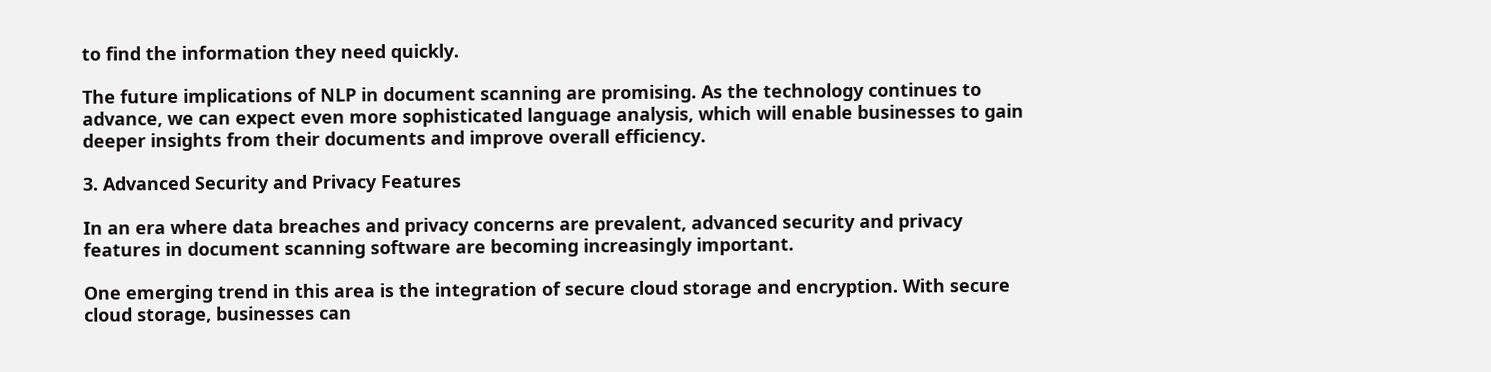to find the information they need quickly.

The future implications of NLP in document scanning are promising. As the technology continues to advance, we can expect even more sophisticated language analysis, which will enable businesses to gain deeper insights from their documents and improve overall efficiency.

3. Advanced Security and Privacy Features

In an era where data breaches and privacy concerns are prevalent, advanced security and privacy features in document scanning software are becoming increasingly important.

One emerging trend in this area is the integration of secure cloud storage and encryption. With secure cloud storage, businesses can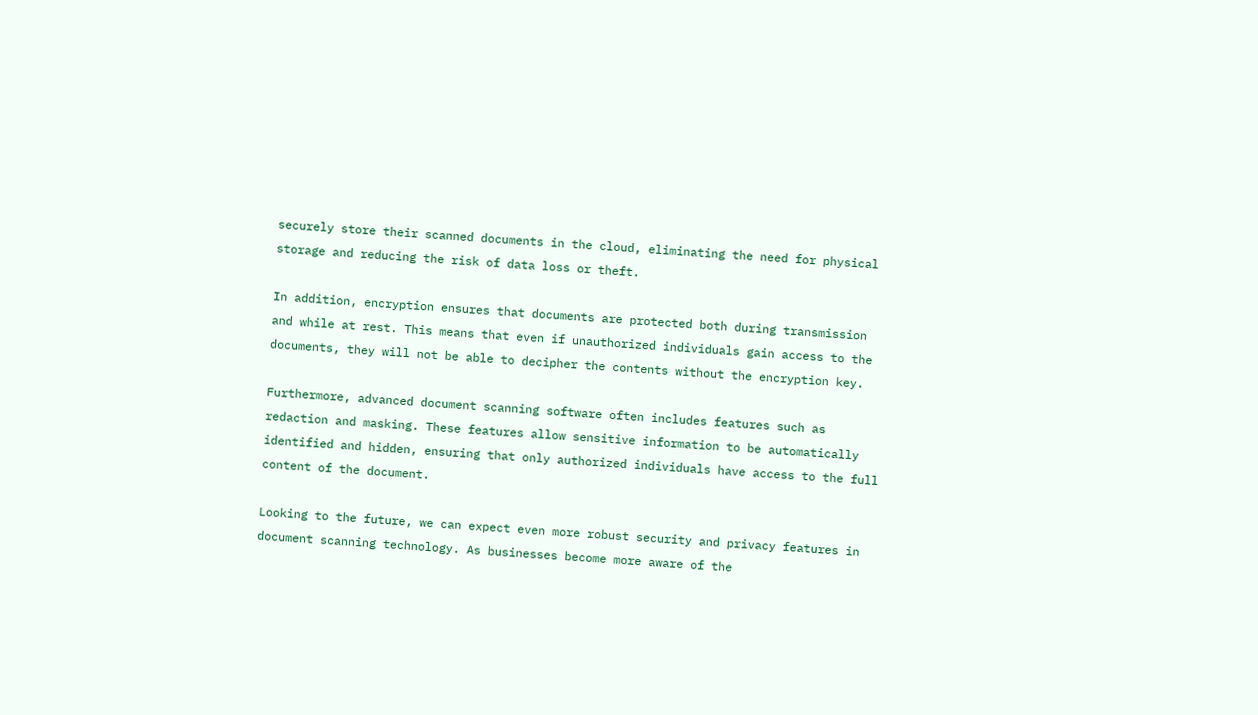securely store their scanned documents in the cloud, eliminating the need for physical storage and reducing the risk of data loss or theft.

In addition, encryption ensures that documents are protected both during transmission and while at rest. This means that even if unauthorized individuals gain access to the documents, they will not be able to decipher the contents without the encryption key.

Furthermore, advanced document scanning software often includes features such as redaction and masking. These features allow sensitive information to be automatically identified and hidden, ensuring that only authorized individuals have access to the full content of the document.

Looking to the future, we can expect even more robust security and privacy features in document scanning technology. As businesses become more aware of the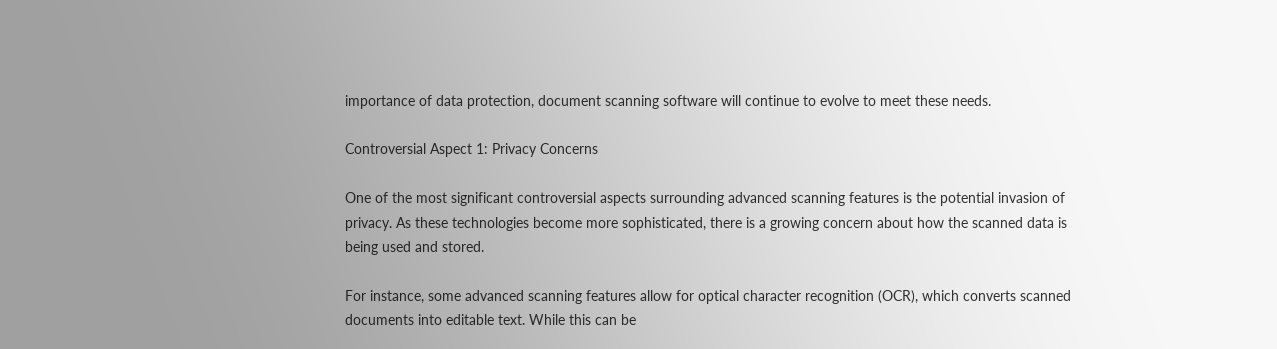importance of data protection, document scanning software will continue to evolve to meet these needs.

Controversial Aspect 1: Privacy Concerns

One of the most significant controversial aspects surrounding advanced scanning features is the potential invasion of privacy. As these technologies become more sophisticated, there is a growing concern about how the scanned data is being used and stored.

For instance, some advanced scanning features allow for optical character recognition (OCR), which converts scanned documents into editable text. While this can be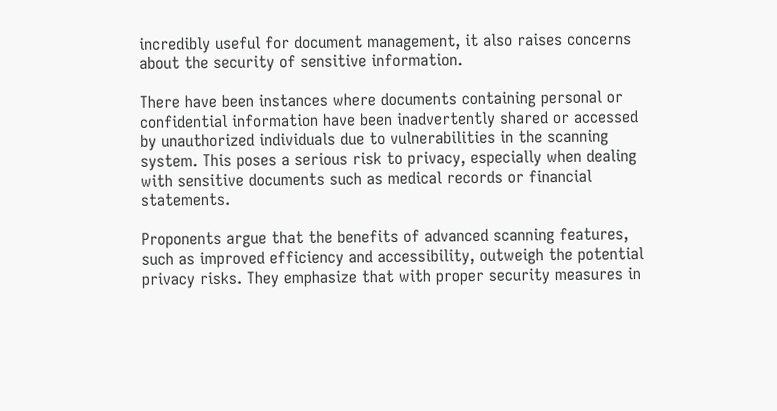incredibly useful for document management, it also raises concerns about the security of sensitive information.

There have been instances where documents containing personal or confidential information have been inadvertently shared or accessed by unauthorized individuals due to vulnerabilities in the scanning system. This poses a serious risk to privacy, especially when dealing with sensitive documents such as medical records or financial statements.

Proponents argue that the benefits of advanced scanning features, such as improved efficiency and accessibility, outweigh the potential privacy risks. They emphasize that with proper security measures in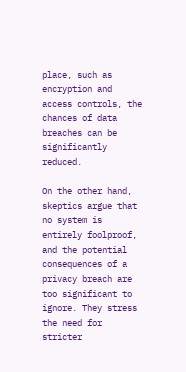place, such as encryption and access controls, the chances of data breaches can be significantly reduced.

On the other hand, skeptics argue that no system is entirely foolproof, and the potential consequences of a privacy breach are too significant to ignore. They stress the need for stricter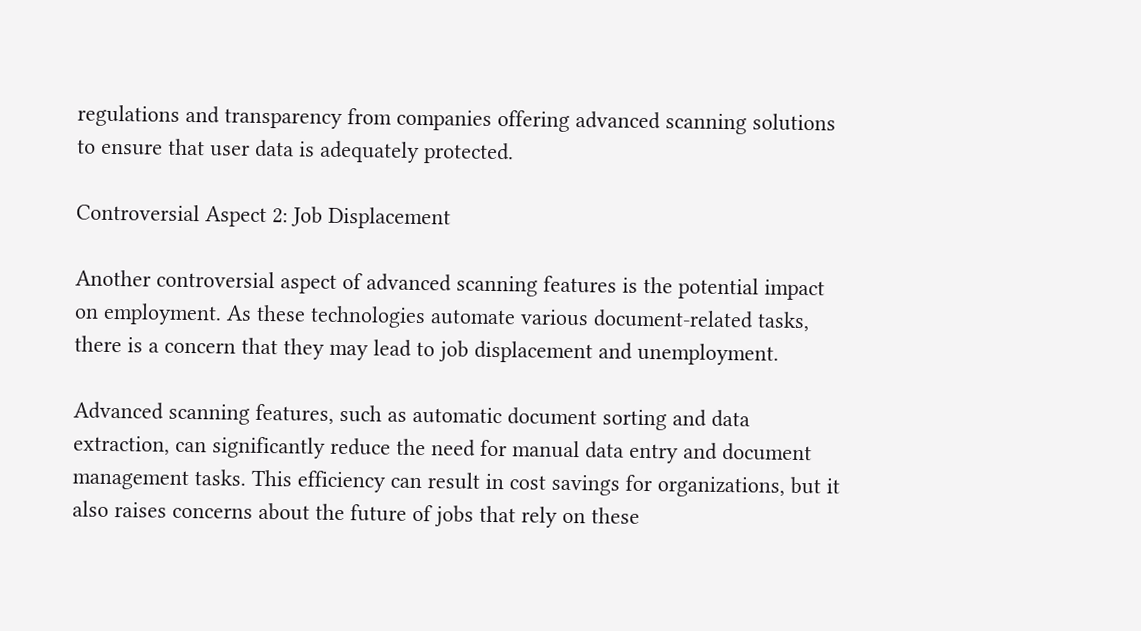regulations and transparency from companies offering advanced scanning solutions to ensure that user data is adequately protected.

Controversial Aspect 2: Job Displacement

Another controversial aspect of advanced scanning features is the potential impact on employment. As these technologies automate various document-related tasks, there is a concern that they may lead to job displacement and unemployment.

Advanced scanning features, such as automatic document sorting and data extraction, can significantly reduce the need for manual data entry and document management tasks. This efficiency can result in cost savings for organizations, but it also raises concerns about the future of jobs that rely on these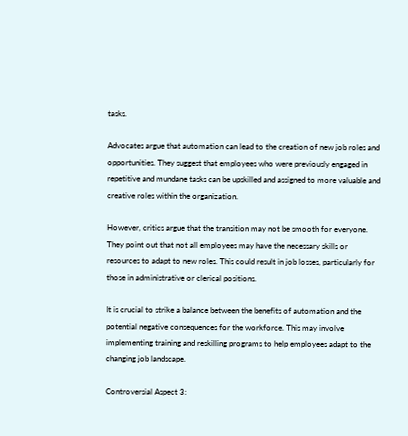tasks.

Advocates argue that automation can lead to the creation of new job roles and opportunities. They suggest that employees who were previously engaged in repetitive and mundane tasks can be upskilled and assigned to more valuable and creative roles within the organization.

However, critics argue that the transition may not be smooth for everyone. They point out that not all employees may have the necessary skills or resources to adapt to new roles. This could result in job losses, particularly for those in administrative or clerical positions.

It is crucial to strike a balance between the benefits of automation and the potential negative consequences for the workforce. This may involve implementing training and reskilling programs to help employees adapt to the changing job landscape.

Controversial Aspect 3: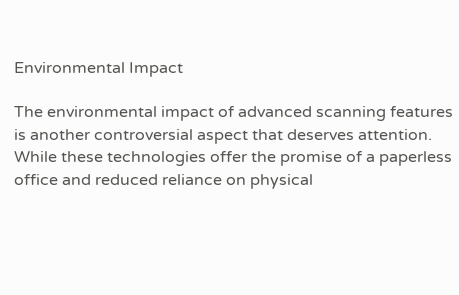Environmental Impact

The environmental impact of advanced scanning features is another controversial aspect that deserves attention. While these technologies offer the promise of a paperless office and reduced reliance on physical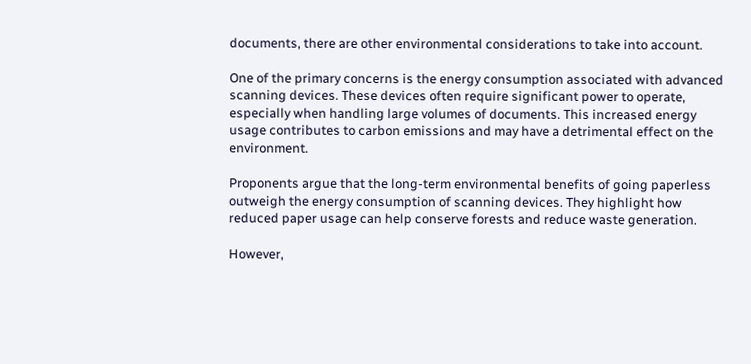documents, there are other environmental considerations to take into account.

One of the primary concerns is the energy consumption associated with advanced scanning devices. These devices often require significant power to operate, especially when handling large volumes of documents. This increased energy usage contributes to carbon emissions and may have a detrimental effect on the environment.

Proponents argue that the long-term environmental benefits of going paperless outweigh the energy consumption of scanning devices. They highlight how reduced paper usage can help conserve forests and reduce waste generation.

However,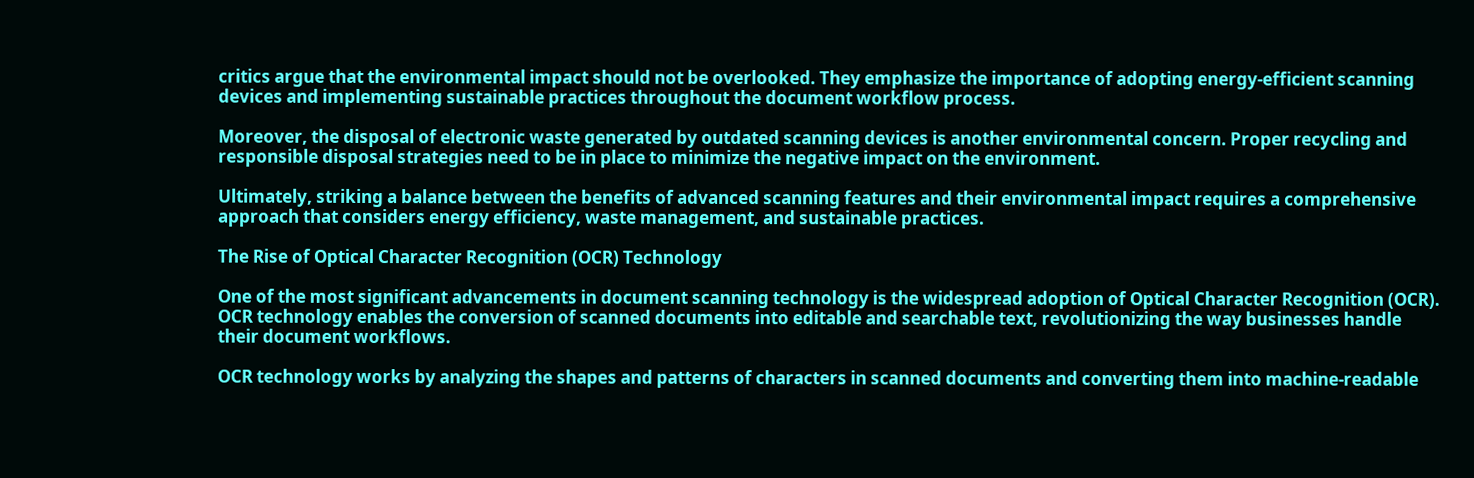critics argue that the environmental impact should not be overlooked. They emphasize the importance of adopting energy-efficient scanning devices and implementing sustainable practices throughout the document workflow process.

Moreover, the disposal of electronic waste generated by outdated scanning devices is another environmental concern. Proper recycling and responsible disposal strategies need to be in place to minimize the negative impact on the environment.

Ultimately, striking a balance between the benefits of advanced scanning features and their environmental impact requires a comprehensive approach that considers energy efficiency, waste management, and sustainable practices.

The Rise of Optical Character Recognition (OCR) Technology

One of the most significant advancements in document scanning technology is the widespread adoption of Optical Character Recognition (OCR). OCR technology enables the conversion of scanned documents into editable and searchable text, revolutionizing the way businesses handle their document workflows.

OCR technology works by analyzing the shapes and patterns of characters in scanned documents and converting them into machine-readable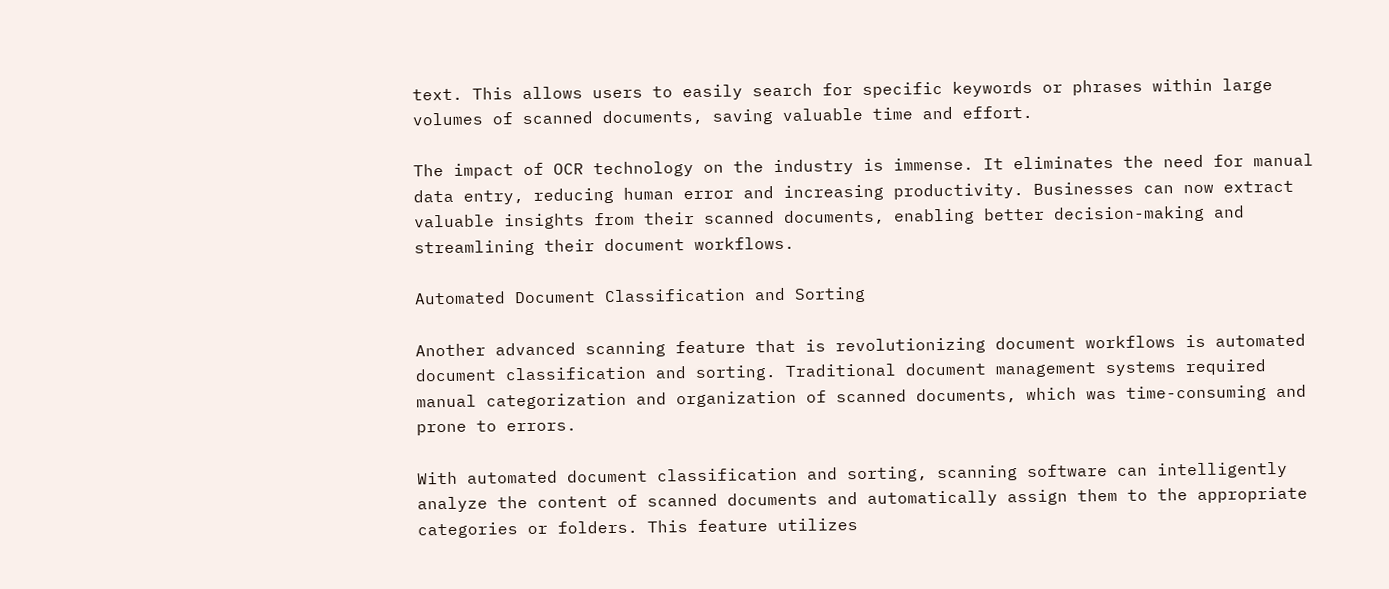text. This allows users to easily search for specific keywords or phrases within large volumes of scanned documents, saving valuable time and effort.

The impact of OCR technology on the industry is immense. It eliminates the need for manual data entry, reducing human error and increasing productivity. Businesses can now extract valuable insights from their scanned documents, enabling better decision-making and streamlining their document workflows.

Automated Document Classification and Sorting

Another advanced scanning feature that is revolutionizing document workflows is automated document classification and sorting. Traditional document management systems required manual categorization and organization of scanned documents, which was time-consuming and prone to errors.

With automated document classification and sorting, scanning software can intelligently analyze the content of scanned documents and automatically assign them to the appropriate categories or folders. This feature utilizes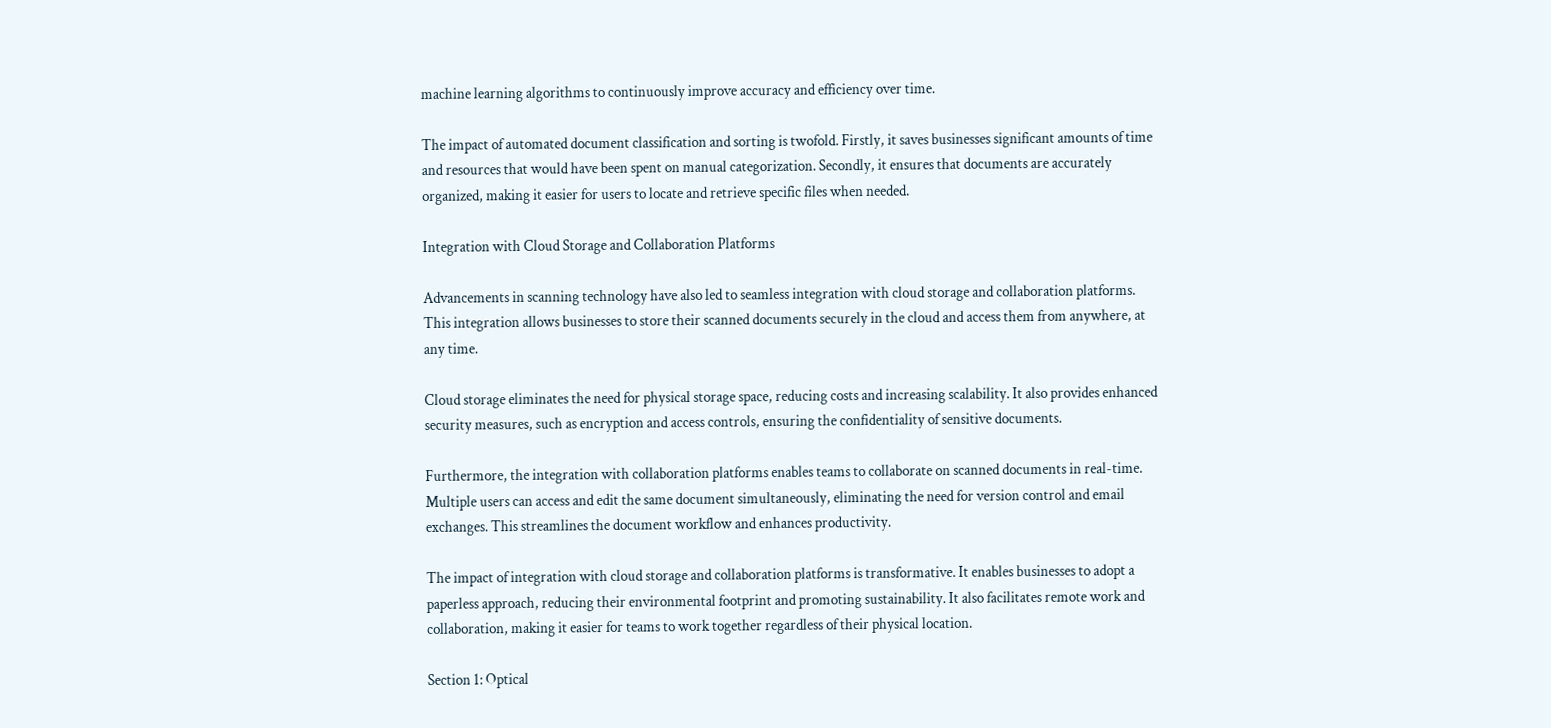machine learning algorithms to continuously improve accuracy and efficiency over time.

The impact of automated document classification and sorting is twofold. Firstly, it saves businesses significant amounts of time and resources that would have been spent on manual categorization. Secondly, it ensures that documents are accurately organized, making it easier for users to locate and retrieve specific files when needed.

Integration with Cloud Storage and Collaboration Platforms

Advancements in scanning technology have also led to seamless integration with cloud storage and collaboration platforms. This integration allows businesses to store their scanned documents securely in the cloud and access them from anywhere, at any time.

Cloud storage eliminates the need for physical storage space, reducing costs and increasing scalability. It also provides enhanced security measures, such as encryption and access controls, ensuring the confidentiality of sensitive documents.

Furthermore, the integration with collaboration platforms enables teams to collaborate on scanned documents in real-time. Multiple users can access and edit the same document simultaneously, eliminating the need for version control and email exchanges. This streamlines the document workflow and enhances productivity.

The impact of integration with cloud storage and collaboration platforms is transformative. It enables businesses to adopt a paperless approach, reducing their environmental footprint and promoting sustainability. It also facilitates remote work and collaboration, making it easier for teams to work together regardless of their physical location.

Section 1: Optical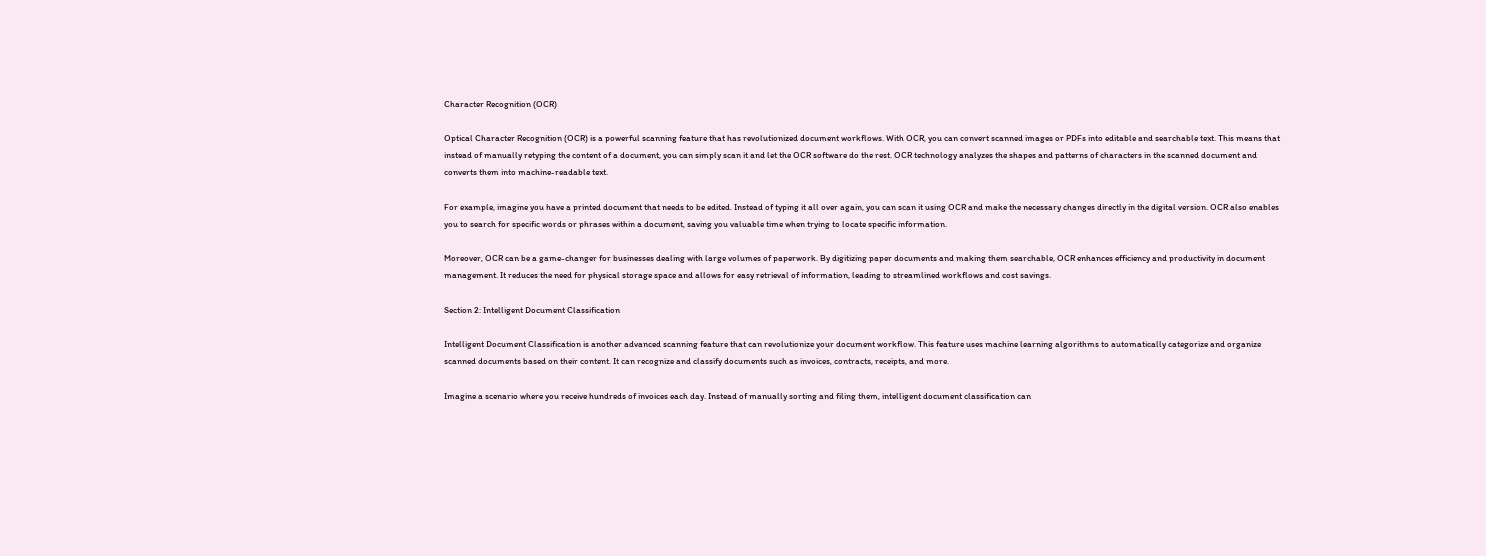Character Recognition (OCR)

Optical Character Recognition (OCR) is a powerful scanning feature that has revolutionized document workflows. With OCR, you can convert scanned images or PDFs into editable and searchable text. This means that instead of manually retyping the content of a document, you can simply scan it and let the OCR software do the rest. OCR technology analyzes the shapes and patterns of characters in the scanned document and converts them into machine-readable text.

For example, imagine you have a printed document that needs to be edited. Instead of typing it all over again, you can scan it using OCR and make the necessary changes directly in the digital version. OCR also enables you to search for specific words or phrases within a document, saving you valuable time when trying to locate specific information.

Moreover, OCR can be a game-changer for businesses dealing with large volumes of paperwork. By digitizing paper documents and making them searchable, OCR enhances efficiency and productivity in document management. It reduces the need for physical storage space and allows for easy retrieval of information, leading to streamlined workflows and cost savings.

Section 2: Intelligent Document Classification

Intelligent Document Classification is another advanced scanning feature that can revolutionize your document workflow. This feature uses machine learning algorithms to automatically categorize and organize scanned documents based on their content. It can recognize and classify documents such as invoices, contracts, receipts, and more.

Imagine a scenario where you receive hundreds of invoices each day. Instead of manually sorting and filing them, intelligent document classification can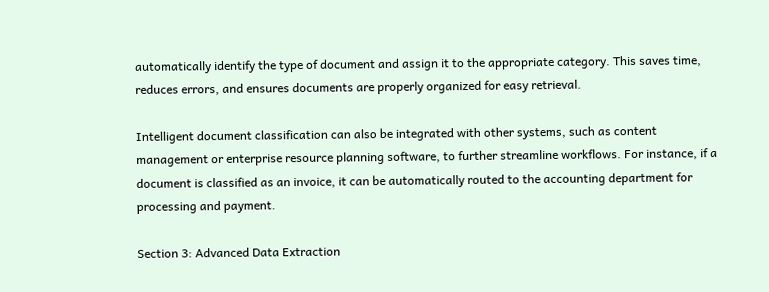automatically identify the type of document and assign it to the appropriate category. This saves time, reduces errors, and ensures documents are properly organized for easy retrieval.

Intelligent document classification can also be integrated with other systems, such as content management or enterprise resource planning software, to further streamline workflows. For instance, if a document is classified as an invoice, it can be automatically routed to the accounting department for processing and payment.

Section 3: Advanced Data Extraction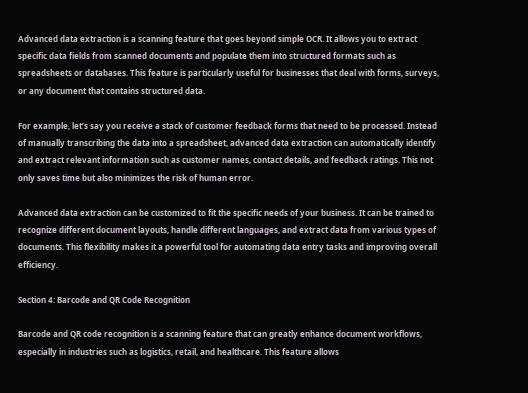Advanced data extraction is a scanning feature that goes beyond simple OCR. It allows you to extract specific data fields from scanned documents and populate them into structured formats such as spreadsheets or databases. This feature is particularly useful for businesses that deal with forms, surveys, or any document that contains structured data.

For example, let’s say you receive a stack of customer feedback forms that need to be processed. Instead of manually transcribing the data into a spreadsheet, advanced data extraction can automatically identify and extract relevant information such as customer names, contact details, and feedback ratings. This not only saves time but also minimizes the risk of human error.

Advanced data extraction can be customized to fit the specific needs of your business. It can be trained to recognize different document layouts, handle different languages, and extract data from various types of documents. This flexibility makes it a powerful tool for automating data entry tasks and improving overall efficiency.

Section 4: Barcode and QR Code Recognition

Barcode and QR code recognition is a scanning feature that can greatly enhance document workflows, especially in industries such as logistics, retail, and healthcare. This feature allows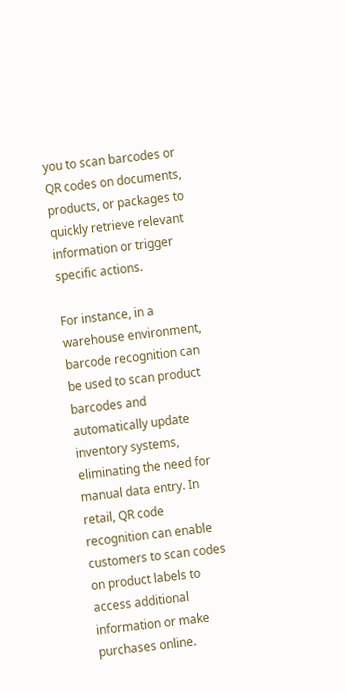you to scan barcodes or QR codes on documents, products, or packages to quickly retrieve relevant information or trigger specific actions.

For instance, in a warehouse environment, barcode recognition can be used to scan product barcodes and automatically update inventory systems, eliminating the need for manual data entry. In retail, QR code recognition can enable customers to scan codes on product labels to access additional information or make purchases online.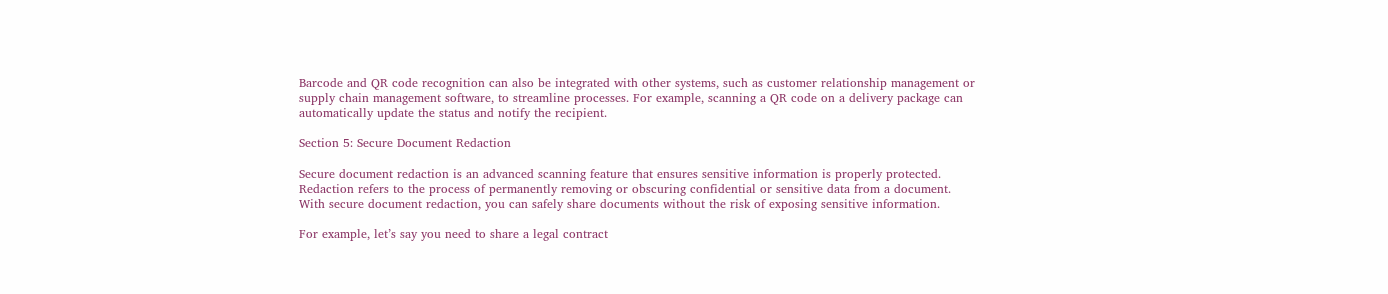Barcode and QR code recognition can also be integrated with other systems, such as customer relationship management or supply chain management software, to streamline processes. For example, scanning a QR code on a delivery package can automatically update the status and notify the recipient.

Section 5: Secure Document Redaction

Secure document redaction is an advanced scanning feature that ensures sensitive information is properly protected. Redaction refers to the process of permanently removing or obscuring confidential or sensitive data from a document. With secure document redaction, you can safely share documents without the risk of exposing sensitive information.

For example, let’s say you need to share a legal contract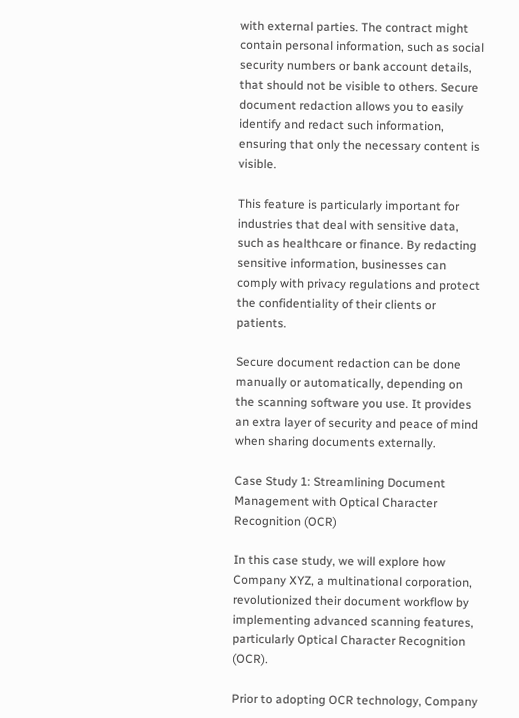with external parties. The contract might contain personal information, such as social security numbers or bank account details, that should not be visible to others. Secure document redaction allows you to easily identify and redact such information, ensuring that only the necessary content is visible.

This feature is particularly important for industries that deal with sensitive data, such as healthcare or finance. By redacting sensitive information, businesses can comply with privacy regulations and protect the confidentiality of their clients or patients.

Secure document redaction can be done manually or automatically, depending on the scanning software you use. It provides an extra layer of security and peace of mind when sharing documents externally.

Case Study 1: Streamlining Document Management with Optical Character Recognition (OCR)

In this case study, we will explore how Company XYZ, a multinational corporation, revolutionized their document workflow by implementing advanced scanning features, particularly Optical Character Recognition (OCR).

Prior to adopting OCR technology, Company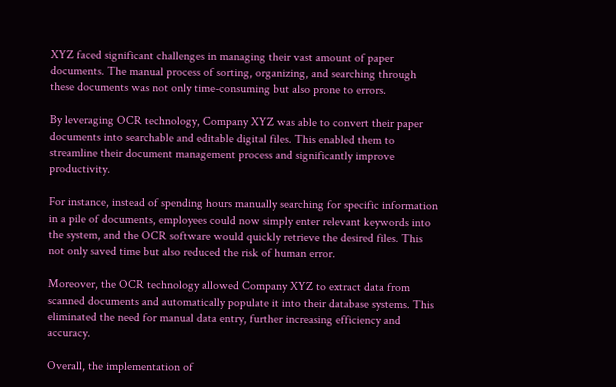XYZ faced significant challenges in managing their vast amount of paper documents. The manual process of sorting, organizing, and searching through these documents was not only time-consuming but also prone to errors.

By leveraging OCR technology, Company XYZ was able to convert their paper documents into searchable and editable digital files. This enabled them to streamline their document management process and significantly improve productivity.

For instance, instead of spending hours manually searching for specific information in a pile of documents, employees could now simply enter relevant keywords into the system, and the OCR software would quickly retrieve the desired files. This not only saved time but also reduced the risk of human error.

Moreover, the OCR technology allowed Company XYZ to extract data from scanned documents and automatically populate it into their database systems. This eliminated the need for manual data entry, further increasing efficiency and accuracy.

Overall, the implementation of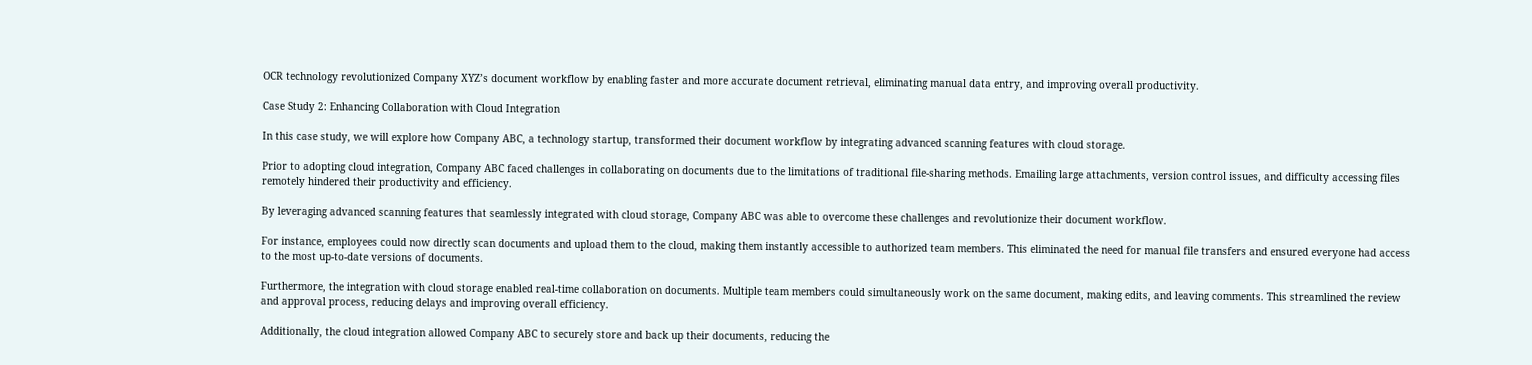OCR technology revolutionized Company XYZ’s document workflow by enabling faster and more accurate document retrieval, eliminating manual data entry, and improving overall productivity.

Case Study 2: Enhancing Collaboration with Cloud Integration

In this case study, we will explore how Company ABC, a technology startup, transformed their document workflow by integrating advanced scanning features with cloud storage.

Prior to adopting cloud integration, Company ABC faced challenges in collaborating on documents due to the limitations of traditional file-sharing methods. Emailing large attachments, version control issues, and difficulty accessing files remotely hindered their productivity and efficiency.

By leveraging advanced scanning features that seamlessly integrated with cloud storage, Company ABC was able to overcome these challenges and revolutionize their document workflow.

For instance, employees could now directly scan documents and upload them to the cloud, making them instantly accessible to authorized team members. This eliminated the need for manual file transfers and ensured everyone had access to the most up-to-date versions of documents.

Furthermore, the integration with cloud storage enabled real-time collaboration on documents. Multiple team members could simultaneously work on the same document, making edits, and leaving comments. This streamlined the review and approval process, reducing delays and improving overall efficiency.

Additionally, the cloud integration allowed Company ABC to securely store and back up their documents, reducing the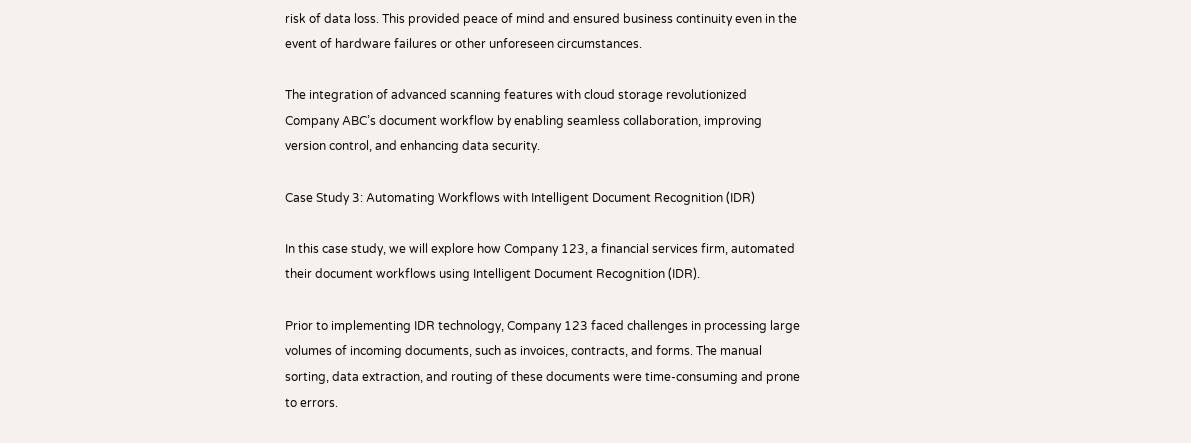risk of data loss. This provided peace of mind and ensured business continuity even in the event of hardware failures or other unforeseen circumstances.

The integration of advanced scanning features with cloud storage revolutionized Company ABC’s document workflow by enabling seamless collaboration, improving version control, and enhancing data security.

Case Study 3: Automating Workflows with Intelligent Document Recognition (IDR)

In this case study, we will explore how Company 123, a financial services firm, automated their document workflows using Intelligent Document Recognition (IDR).

Prior to implementing IDR technology, Company 123 faced challenges in processing large volumes of incoming documents, such as invoices, contracts, and forms. The manual sorting, data extraction, and routing of these documents were time-consuming and prone to errors.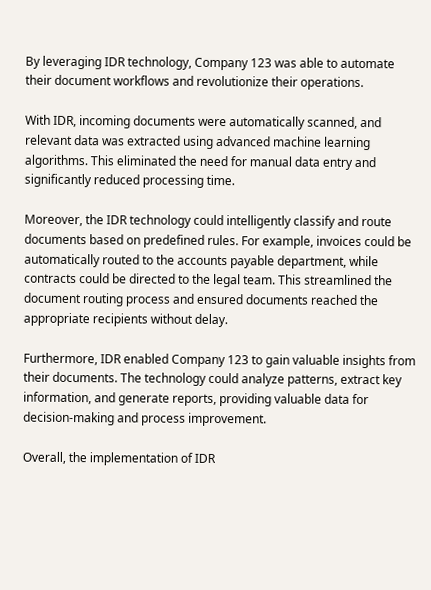By leveraging IDR technology, Company 123 was able to automate their document workflows and revolutionize their operations.

With IDR, incoming documents were automatically scanned, and relevant data was extracted using advanced machine learning algorithms. This eliminated the need for manual data entry and significantly reduced processing time.

Moreover, the IDR technology could intelligently classify and route documents based on predefined rules. For example, invoices could be automatically routed to the accounts payable department, while contracts could be directed to the legal team. This streamlined the document routing process and ensured documents reached the appropriate recipients without delay.

Furthermore, IDR enabled Company 123 to gain valuable insights from their documents. The technology could analyze patterns, extract key information, and generate reports, providing valuable data for decision-making and process improvement.

Overall, the implementation of IDR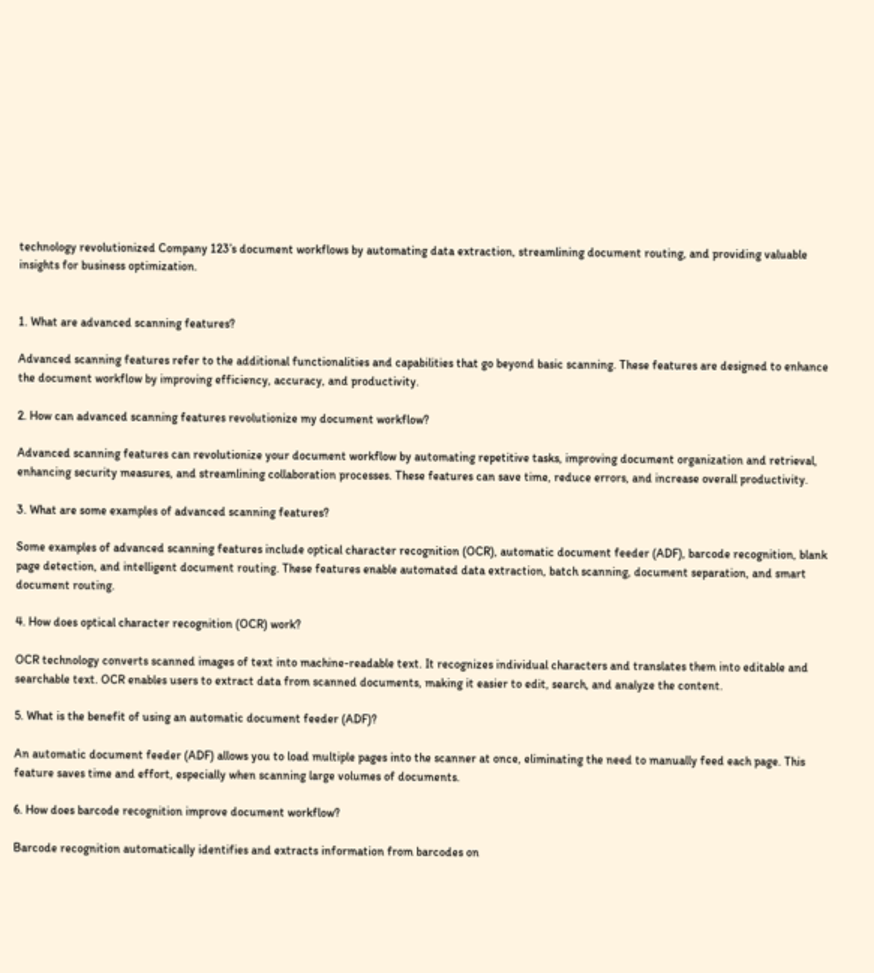technology revolutionized Company 123’s document workflows by automating data extraction, streamlining document routing, and providing valuable insights for business optimization.


1. What are advanced scanning features?

Advanced scanning features refer to the additional functionalities and capabilities that go beyond basic scanning. These features are designed to enhance the document workflow by improving efficiency, accuracy, and productivity.

2. How can advanced scanning features revolutionize my document workflow?

Advanced scanning features can revolutionize your document workflow by automating repetitive tasks, improving document organization and retrieval, enhancing security measures, and streamlining collaboration processes. These features can save time, reduce errors, and increase overall productivity.

3. What are some examples of advanced scanning features?

Some examples of advanced scanning features include optical character recognition (OCR), automatic document feeder (ADF), barcode recognition, blank page detection, and intelligent document routing. These features enable automated data extraction, batch scanning, document separation, and smart document routing.

4. How does optical character recognition (OCR) work?

OCR technology converts scanned images of text into machine-readable text. It recognizes individual characters and translates them into editable and searchable text. OCR enables users to extract data from scanned documents, making it easier to edit, search, and analyze the content.

5. What is the benefit of using an automatic document feeder (ADF)?

An automatic document feeder (ADF) allows you to load multiple pages into the scanner at once, eliminating the need to manually feed each page. This feature saves time and effort, especially when scanning large volumes of documents.

6. How does barcode recognition improve document workflow?

Barcode recognition automatically identifies and extracts information from barcodes on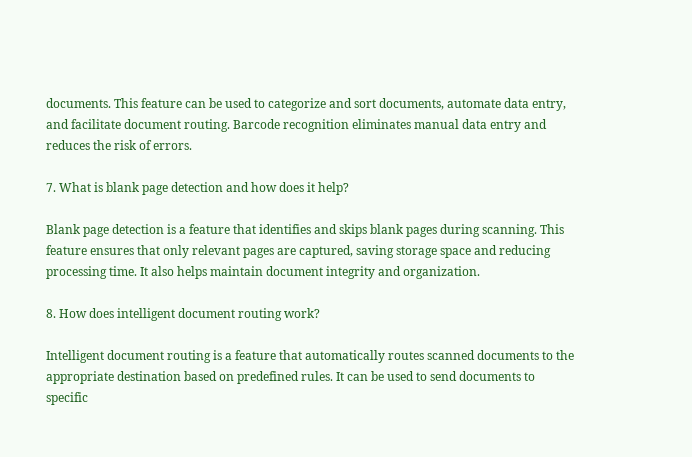documents. This feature can be used to categorize and sort documents, automate data entry, and facilitate document routing. Barcode recognition eliminates manual data entry and reduces the risk of errors.

7. What is blank page detection and how does it help?

Blank page detection is a feature that identifies and skips blank pages during scanning. This feature ensures that only relevant pages are captured, saving storage space and reducing processing time. It also helps maintain document integrity and organization.

8. How does intelligent document routing work?

Intelligent document routing is a feature that automatically routes scanned documents to the appropriate destination based on predefined rules. It can be used to send documents to specific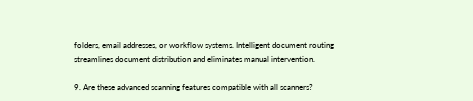folders, email addresses, or workflow systems. Intelligent document routing streamlines document distribution and eliminates manual intervention.

9. Are these advanced scanning features compatible with all scanners?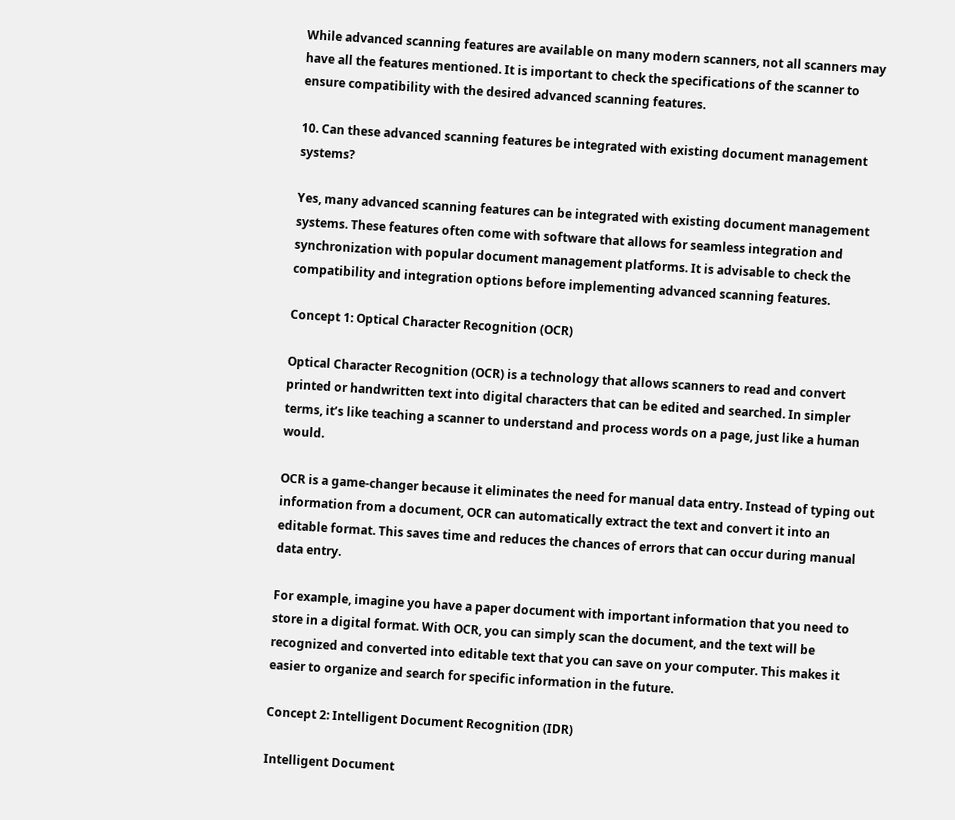While advanced scanning features are available on many modern scanners, not all scanners may have all the features mentioned. It is important to check the specifications of the scanner to ensure compatibility with the desired advanced scanning features.

10. Can these advanced scanning features be integrated with existing document management systems?

Yes, many advanced scanning features can be integrated with existing document management systems. These features often come with software that allows for seamless integration and synchronization with popular document management platforms. It is advisable to check the compatibility and integration options before implementing advanced scanning features.

Concept 1: Optical Character Recognition (OCR)

Optical Character Recognition (OCR) is a technology that allows scanners to read and convert printed or handwritten text into digital characters that can be edited and searched. In simpler terms, it’s like teaching a scanner to understand and process words on a page, just like a human would.

OCR is a game-changer because it eliminates the need for manual data entry. Instead of typing out information from a document, OCR can automatically extract the text and convert it into an editable format. This saves time and reduces the chances of errors that can occur during manual data entry.

For example, imagine you have a paper document with important information that you need to store in a digital format. With OCR, you can simply scan the document, and the text will be recognized and converted into editable text that you can save on your computer. This makes it easier to organize and search for specific information in the future.

Concept 2: Intelligent Document Recognition (IDR)

Intelligent Document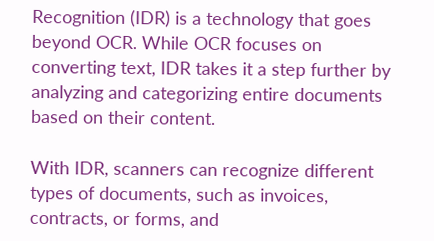Recognition (IDR) is a technology that goes beyond OCR. While OCR focuses on converting text, IDR takes it a step further by analyzing and categorizing entire documents based on their content.

With IDR, scanners can recognize different types of documents, such as invoices, contracts, or forms, and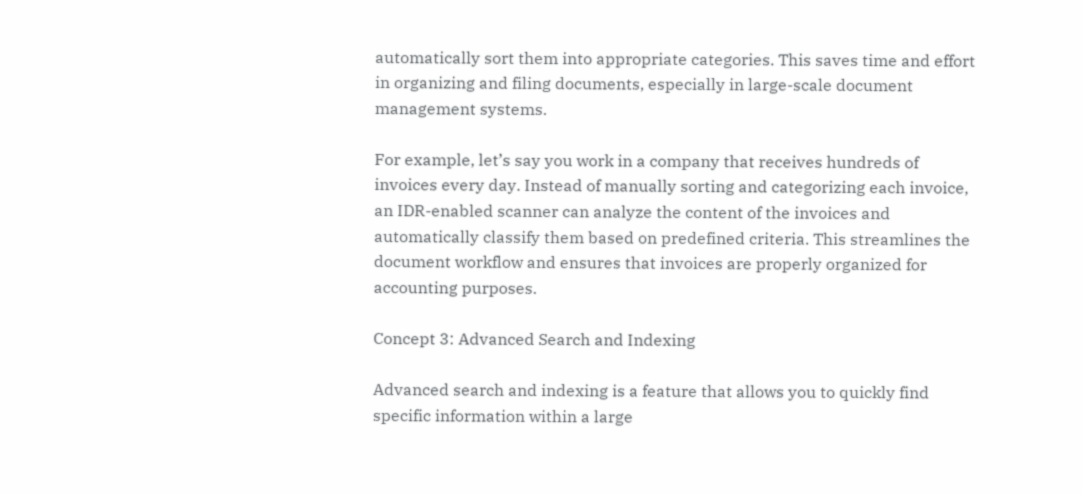automatically sort them into appropriate categories. This saves time and effort in organizing and filing documents, especially in large-scale document management systems.

For example, let’s say you work in a company that receives hundreds of invoices every day. Instead of manually sorting and categorizing each invoice, an IDR-enabled scanner can analyze the content of the invoices and automatically classify them based on predefined criteria. This streamlines the document workflow and ensures that invoices are properly organized for accounting purposes.

Concept 3: Advanced Search and Indexing

Advanced search and indexing is a feature that allows you to quickly find specific information within a large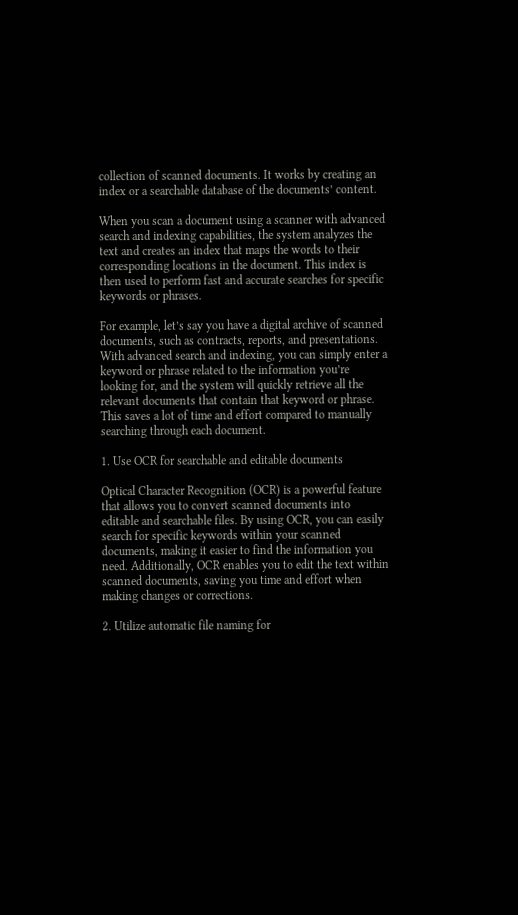collection of scanned documents. It works by creating an index or a searchable database of the documents’ content.

When you scan a document using a scanner with advanced search and indexing capabilities, the system analyzes the text and creates an index that maps the words to their corresponding locations in the document. This index is then used to perform fast and accurate searches for specific keywords or phrases.

For example, let’s say you have a digital archive of scanned documents, such as contracts, reports, and presentations. With advanced search and indexing, you can simply enter a keyword or phrase related to the information you’re looking for, and the system will quickly retrieve all the relevant documents that contain that keyword or phrase. This saves a lot of time and effort compared to manually searching through each document.

1. Use OCR for searchable and editable documents

Optical Character Recognition (OCR) is a powerful feature that allows you to convert scanned documents into editable and searchable files. By using OCR, you can easily search for specific keywords within your scanned documents, making it easier to find the information you need. Additionally, OCR enables you to edit the text within scanned documents, saving you time and effort when making changes or corrections.

2. Utilize automatic file naming for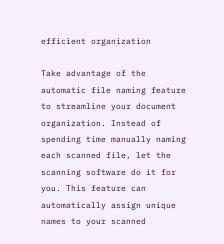efficient organization

Take advantage of the automatic file naming feature to streamline your document organization. Instead of spending time manually naming each scanned file, let the scanning software do it for you. This feature can automatically assign unique names to your scanned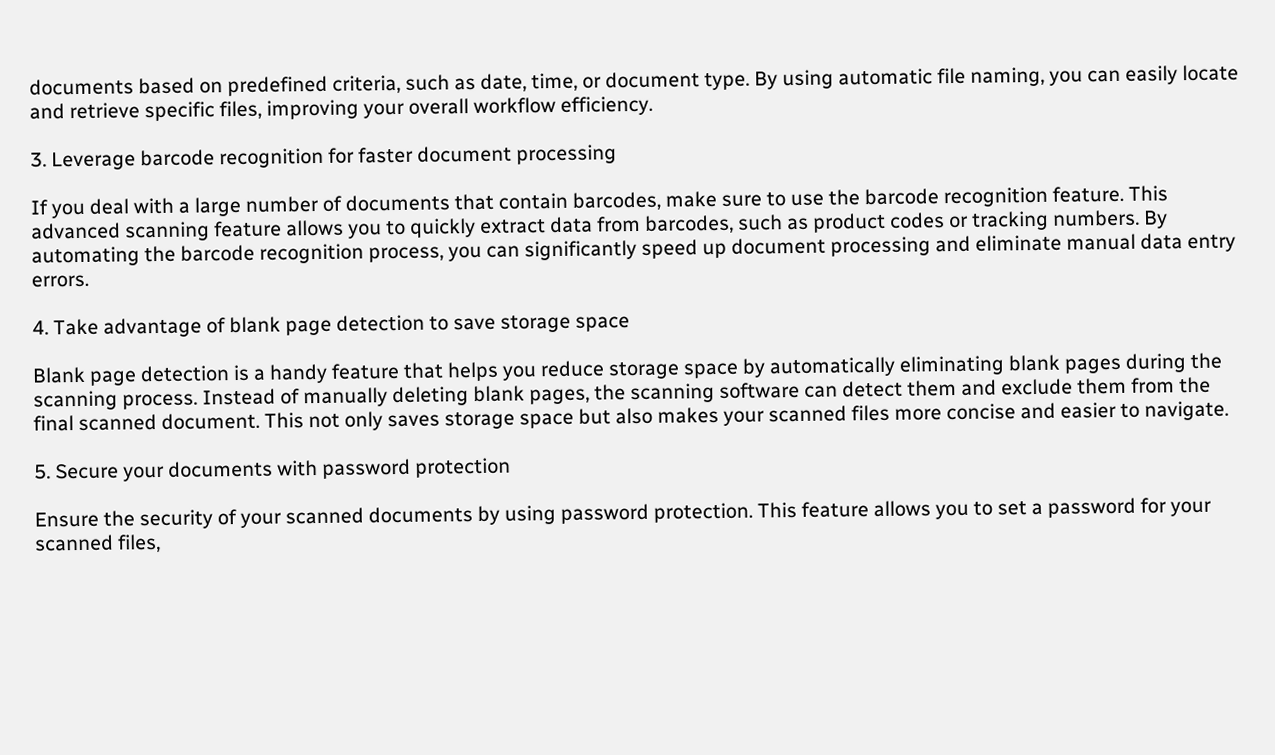documents based on predefined criteria, such as date, time, or document type. By using automatic file naming, you can easily locate and retrieve specific files, improving your overall workflow efficiency.

3. Leverage barcode recognition for faster document processing

If you deal with a large number of documents that contain barcodes, make sure to use the barcode recognition feature. This advanced scanning feature allows you to quickly extract data from barcodes, such as product codes or tracking numbers. By automating the barcode recognition process, you can significantly speed up document processing and eliminate manual data entry errors.

4. Take advantage of blank page detection to save storage space

Blank page detection is a handy feature that helps you reduce storage space by automatically eliminating blank pages during the scanning process. Instead of manually deleting blank pages, the scanning software can detect them and exclude them from the final scanned document. This not only saves storage space but also makes your scanned files more concise and easier to navigate.

5. Secure your documents with password protection

Ensure the security of your scanned documents by using password protection. This feature allows you to set a password for your scanned files,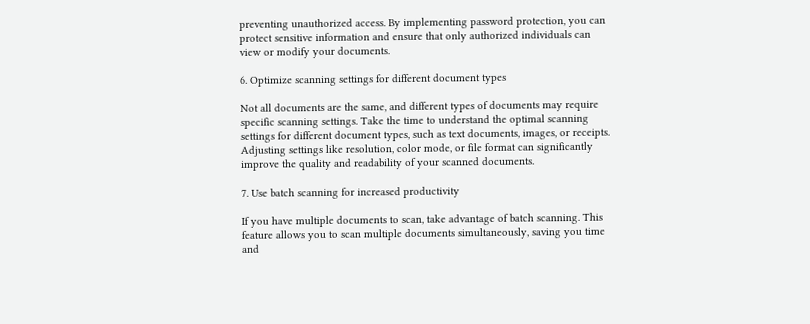preventing unauthorized access. By implementing password protection, you can protect sensitive information and ensure that only authorized individuals can view or modify your documents.

6. Optimize scanning settings for different document types

Not all documents are the same, and different types of documents may require specific scanning settings. Take the time to understand the optimal scanning settings for different document types, such as text documents, images, or receipts. Adjusting settings like resolution, color mode, or file format can significantly improve the quality and readability of your scanned documents.

7. Use batch scanning for increased productivity

If you have multiple documents to scan, take advantage of batch scanning. This feature allows you to scan multiple documents simultaneously, saving you time and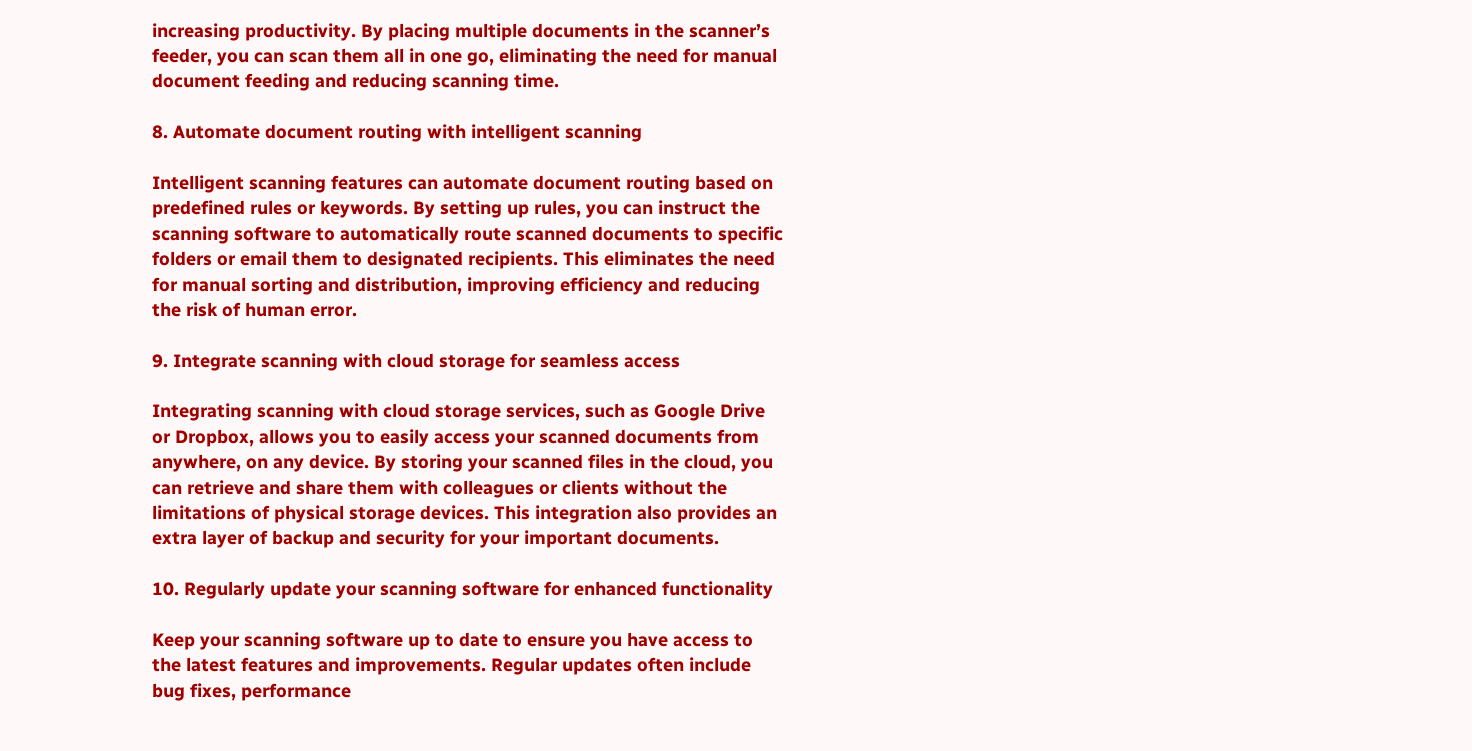increasing productivity. By placing multiple documents in the scanner’s feeder, you can scan them all in one go, eliminating the need for manual document feeding and reducing scanning time.

8. Automate document routing with intelligent scanning

Intelligent scanning features can automate document routing based on predefined rules or keywords. By setting up rules, you can instruct the scanning software to automatically route scanned documents to specific folders or email them to designated recipients. This eliminates the need for manual sorting and distribution, improving efficiency and reducing the risk of human error.

9. Integrate scanning with cloud storage for seamless access

Integrating scanning with cloud storage services, such as Google Drive or Dropbox, allows you to easily access your scanned documents from anywhere, on any device. By storing your scanned files in the cloud, you can retrieve and share them with colleagues or clients without the limitations of physical storage devices. This integration also provides an extra layer of backup and security for your important documents.

10. Regularly update your scanning software for enhanced functionality

Keep your scanning software up to date to ensure you have access to the latest features and improvements. Regular updates often include bug fixes, performance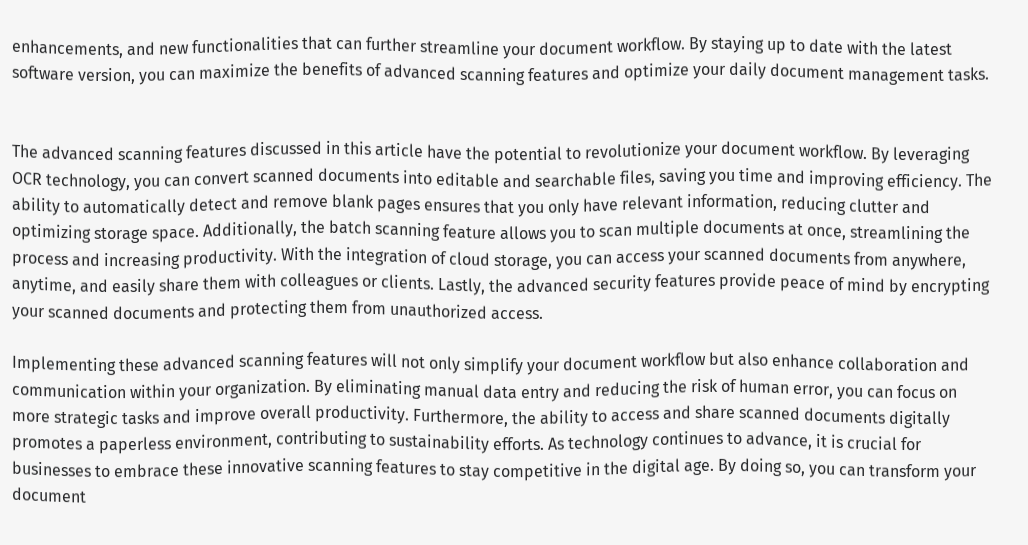enhancements, and new functionalities that can further streamline your document workflow. By staying up to date with the latest software version, you can maximize the benefits of advanced scanning features and optimize your daily document management tasks.


The advanced scanning features discussed in this article have the potential to revolutionize your document workflow. By leveraging OCR technology, you can convert scanned documents into editable and searchable files, saving you time and improving efficiency. The ability to automatically detect and remove blank pages ensures that you only have relevant information, reducing clutter and optimizing storage space. Additionally, the batch scanning feature allows you to scan multiple documents at once, streamlining the process and increasing productivity. With the integration of cloud storage, you can access your scanned documents from anywhere, anytime, and easily share them with colleagues or clients. Lastly, the advanced security features provide peace of mind by encrypting your scanned documents and protecting them from unauthorized access.

Implementing these advanced scanning features will not only simplify your document workflow but also enhance collaboration and communication within your organization. By eliminating manual data entry and reducing the risk of human error, you can focus on more strategic tasks and improve overall productivity. Furthermore, the ability to access and share scanned documents digitally promotes a paperless environment, contributing to sustainability efforts. As technology continues to advance, it is crucial for businesses to embrace these innovative scanning features to stay competitive in the digital age. By doing so, you can transform your document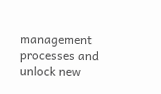management processes and unlock new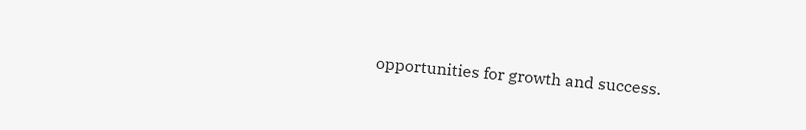opportunities for growth and success.